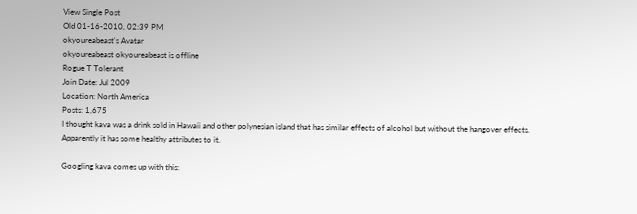View Single Post
Old 01-16-2010, 02:39 PM
okyoureabeast's Avatar
okyoureabeast okyoureabeast is offline
Rogue T Tolerant
Join Date: Jul 2009
Location: North America
Posts: 1,675
I thought kava was a drink sold in Hawaii and other polynesian island that has similar effects of alcohol but without the hangover effects. Apparently it has some healthy attributes to it.

Googling kava comes up with this: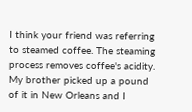I think your friend was referring to steamed coffee. The steaming process removes coffee's acidity. My brother picked up a pound of it in New Orleans and I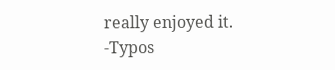really enjoyed it.
-Typos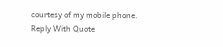courtesy of my mobile phone.
Reply With Quote